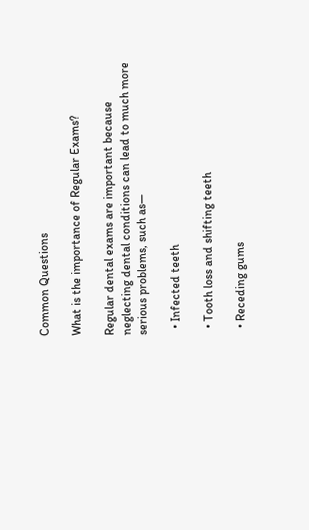Common Questions

What is the importance of Regular Exams?

Regular dental exams are important because neglecting dental conditions can lead to much more serious problems, such as—

  • Infected teeth

  • Tooth loss and shifting teeth

  • Receding gums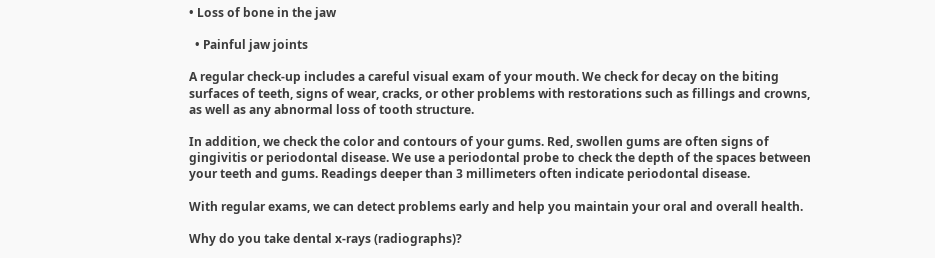• Loss of bone in the jaw

  • Painful jaw joints

A regular check-up includes a careful visual exam of your mouth. We check for decay on the biting surfaces of teeth, signs of wear, cracks, or other problems with restorations such as fillings and crowns, as well as any abnormal loss of tooth structure.

In addition, we check the color and contours of your gums. Red, swollen gums are often signs of gingivitis or periodontal disease. We use a periodontal probe to check the depth of the spaces between your teeth and gums. Readings deeper than 3 millimeters often indicate periodontal disease.

With regular exams, we can detect problems early and help you maintain your oral and overall health.

Why do you take dental x-rays (radiographs)?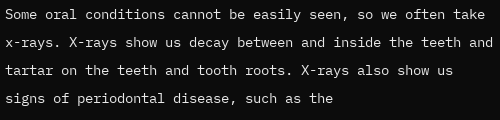Some oral conditions cannot be easily seen, so we often take x-rays. X-rays show us decay between and inside the teeth and tartar on the teeth and tooth roots. X-rays also show us signs of periodontal disease, such as the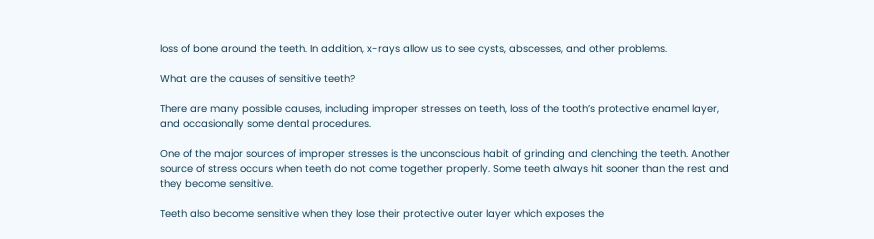loss of bone around the teeth. In addition, x-rays allow us to see cysts, abscesses, and other problems.

What are the causes of sensitive teeth?

There are many possible causes, including improper stresses on teeth, loss of the tooth’s protective enamel layer, and occasionally some dental procedures.

One of the major sources of improper stresses is the unconscious habit of grinding and clenching the teeth. Another source of stress occurs when teeth do not come together properly. Some teeth always hit sooner than the rest and they become sensitive.

Teeth also become sensitive when they lose their protective outer layer which exposes the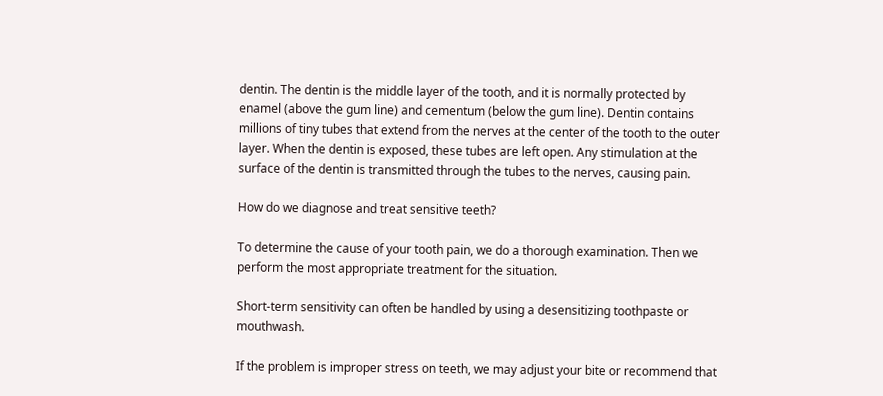dentin. The dentin is the middle layer of the tooth, and it is normally protected by enamel (above the gum line) and cementum (below the gum line). Dentin contains millions of tiny tubes that extend from the nerves at the center of the tooth to the outer layer. When the dentin is exposed, these tubes are left open. Any stimulation at the surface of the dentin is transmitted through the tubes to the nerves, causing pain.

How do we diagnose and treat sensitive teeth?

To determine the cause of your tooth pain, we do a thorough examination. Then we perform the most appropriate treatment for the situation.

Short-term sensitivity can often be handled by using a desensitizing toothpaste or mouthwash.

If the problem is improper stress on teeth, we may adjust your bite or recommend that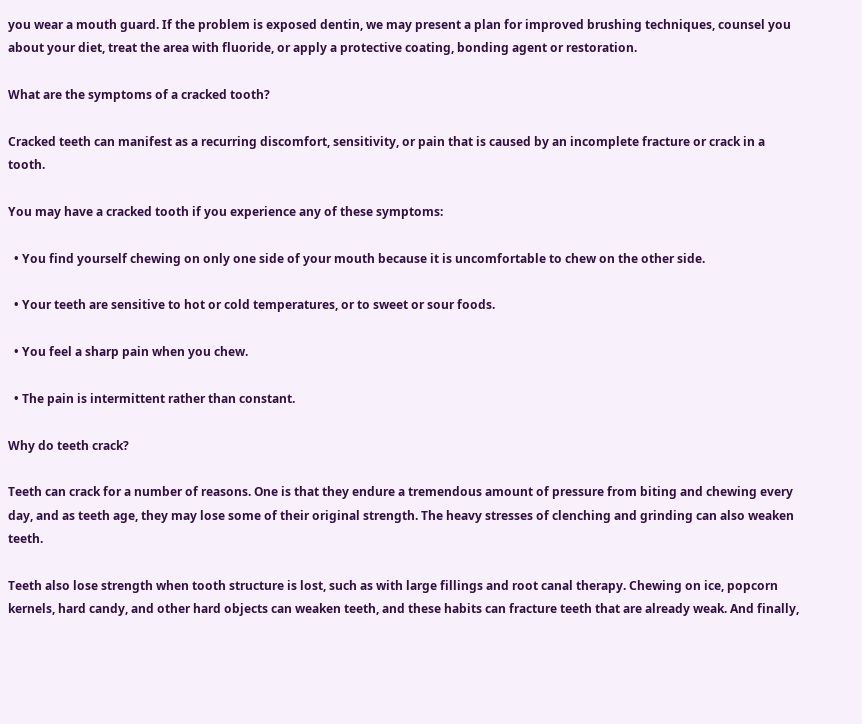you wear a mouth guard. If the problem is exposed dentin, we may present a plan for improved brushing techniques, counsel you about your diet, treat the area with fluoride, or apply a protective coating, bonding agent or restoration.

What are the symptoms of a cracked tooth?

Cracked teeth can manifest as a recurring discomfort, sensitivity, or pain that is caused by an incomplete fracture or crack in a tooth.

You may have a cracked tooth if you experience any of these symptoms:

  • You find yourself chewing on only one side of your mouth because it is uncomfortable to chew on the other side.

  • Your teeth are sensitive to hot or cold temperatures, or to sweet or sour foods.

  • You feel a sharp pain when you chew.

  • The pain is intermittent rather than constant.

Why do teeth crack?

Teeth can crack for a number of reasons. One is that they endure a tremendous amount of pressure from biting and chewing every day, and as teeth age, they may lose some of their original strength. The heavy stresses of clenching and grinding can also weaken teeth.

Teeth also lose strength when tooth structure is lost, such as with large fillings and root canal therapy. Chewing on ice, popcorn kernels, hard candy, and other hard objects can weaken teeth, and these habits can fracture teeth that are already weak. And finally,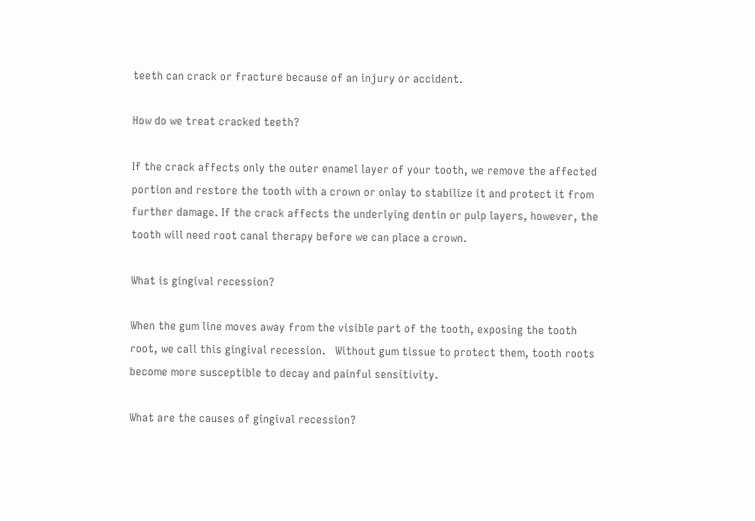teeth can crack or fracture because of an injury or accident.

How do we treat cracked teeth?

If the crack affects only the outer enamel layer of your tooth, we remove the affected portion and restore the tooth with a crown or onlay to stabilize it and protect it from further damage. If the crack affects the underlying dentin or pulp layers, however, the tooth will need root canal therapy before we can place a crown.

What is gingival recession?

When the gum line moves away from the visible part of the tooth, exposing the tooth root, we call this gingival recession.   Without gum tissue to protect them, tooth roots become more susceptible to decay and painful sensitivity.

What are the causes of gingival recession?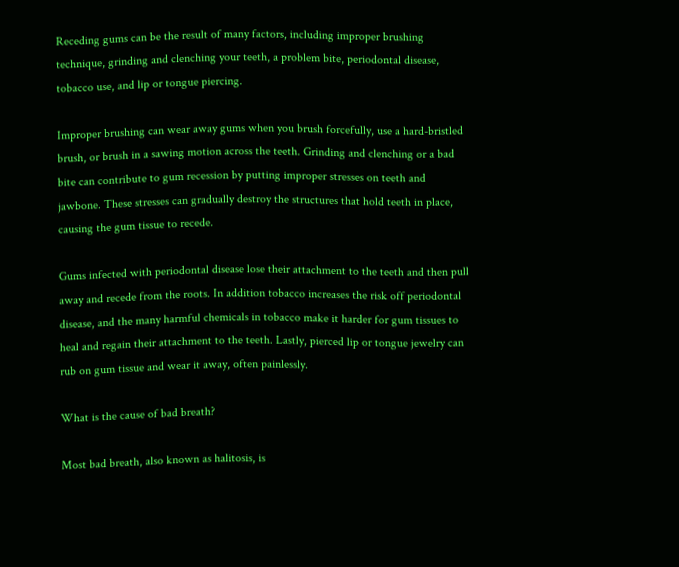Receding gums can be the result of many factors, including improper brushing technique, grinding and clenching your teeth, a problem bite, periodontal disease, tobacco use, and lip or tongue piercing.

Improper brushing can wear away gums when you brush forcefully, use a hard-bristled brush, or brush in a sawing motion across the teeth. Grinding and clenching or a bad bite can contribute to gum recession by putting improper stresses on teeth and jawbone. These stresses can gradually destroy the structures that hold teeth in place, causing the gum tissue to recede.

Gums infected with periodontal disease lose their attachment to the teeth and then pull away and recede from the roots. In addition tobacco increases the risk off periodontal disease, and the many harmful chemicals in tobacco make it harder for gum tissues to heal and regain their attachment to the teeth. Lastly, pierced lip or tongue jewelry can rub on gum tissue and wear it away, often painlessly.

What is the cause of bad breath?

Most bad breath, also known as halitosis, is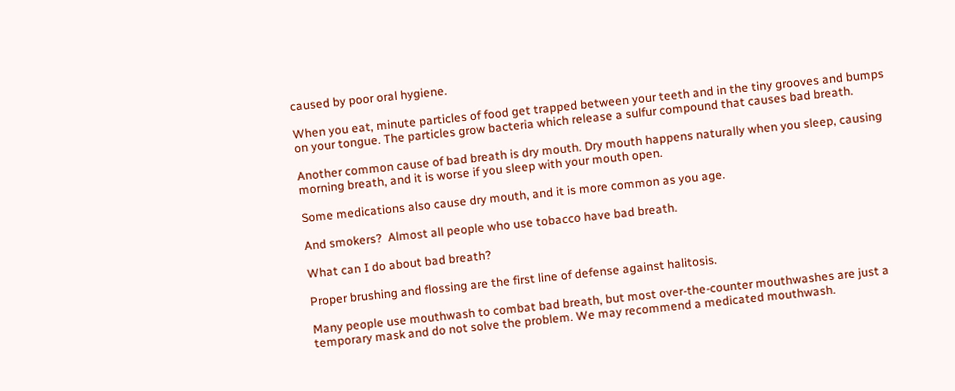caused by poor oral hygiene.

When you eat, minute particles of food get trapped between your teeth and in the tiny grooves and bumps on your tongue. The particles grow bacteria which release a sulfur compound that causes bad breath.

Another common cause of bad breath is dry mouth. Dry mouth happens naturally when you sleep, causing morning breath, and it is worse if you sleep with your mouth open.

Some medications also cause dry mouth, and it is more common as you age.

And smokers?  Almost all people who use tobacco have bad breath.

What can I do about bad breath?

Proper brushing and flossing are the first line of defense against halitosis.

Many people use mouthwash to combat bad breath, but most over-the-counter mouthwashes are just a temporary mask and do not solve the problem. We may recommend a medicated mouthwash.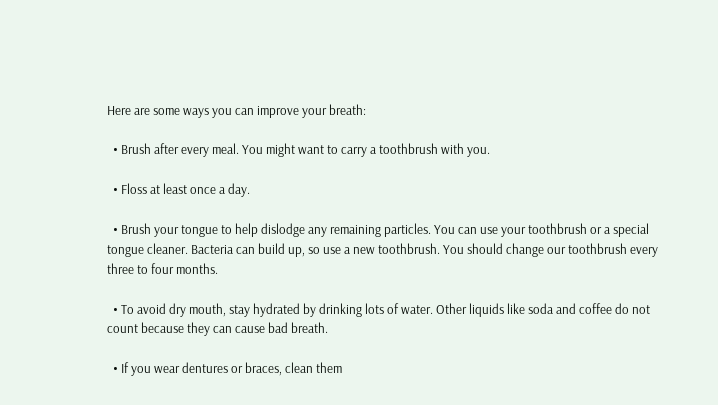Here are some ways you can improve your breath:

  • Brush after every meal. You might want to carry a toothbrush with you.

  • Floss at least once a day.

  • Brush your tongue to help dislodge any remaining particles. You can use your toothbrush or a special tongue cleaner. Bacteria can build up, so use a new toothbrush. You should change our toothbrush every three to four months.

  • To avoid dry mouth, stay hydrated by drinking lots of water. Other liquids like soda and coffee do not count because they can cause bad breath.

  • If you wear dentures or braces, clean them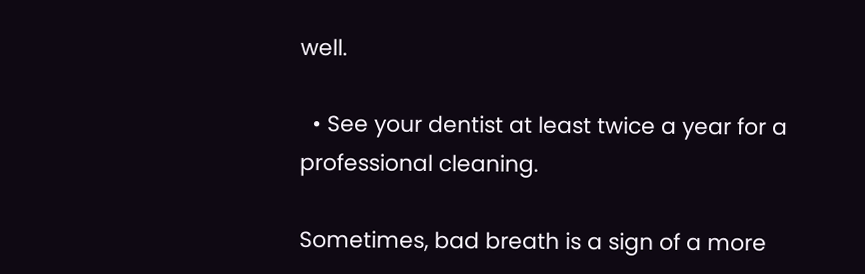well.

  • See your dentist at least twice a year for a professional cleaning.

Sometimes, bad breath is a sign of a more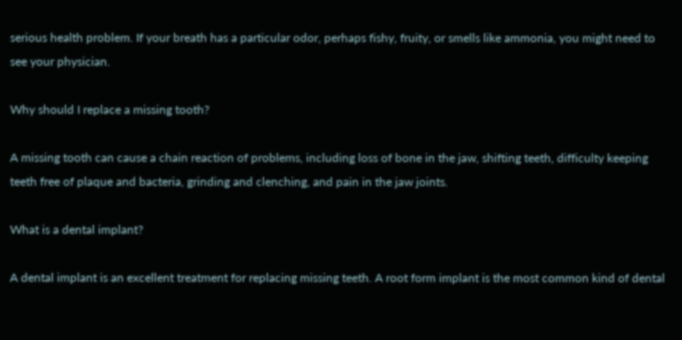serious health problem. If your breath has a particular odor, perhaps fishy, fruity, or smells like ammonia, you might need to see your physician.

Why should I replace a missing tooth?

A missing tooth can cause a chain reaction of problems, including loss of bone in the jaw, shifting teeth, difficulty keeping teeth free of plaque and bacteria, grinding and clenching, and pain in the jaw joints.

What is a dental implant?

A dental implant is an excellent treatment for replacing missing teeth. A root form implant is the most common kind of dental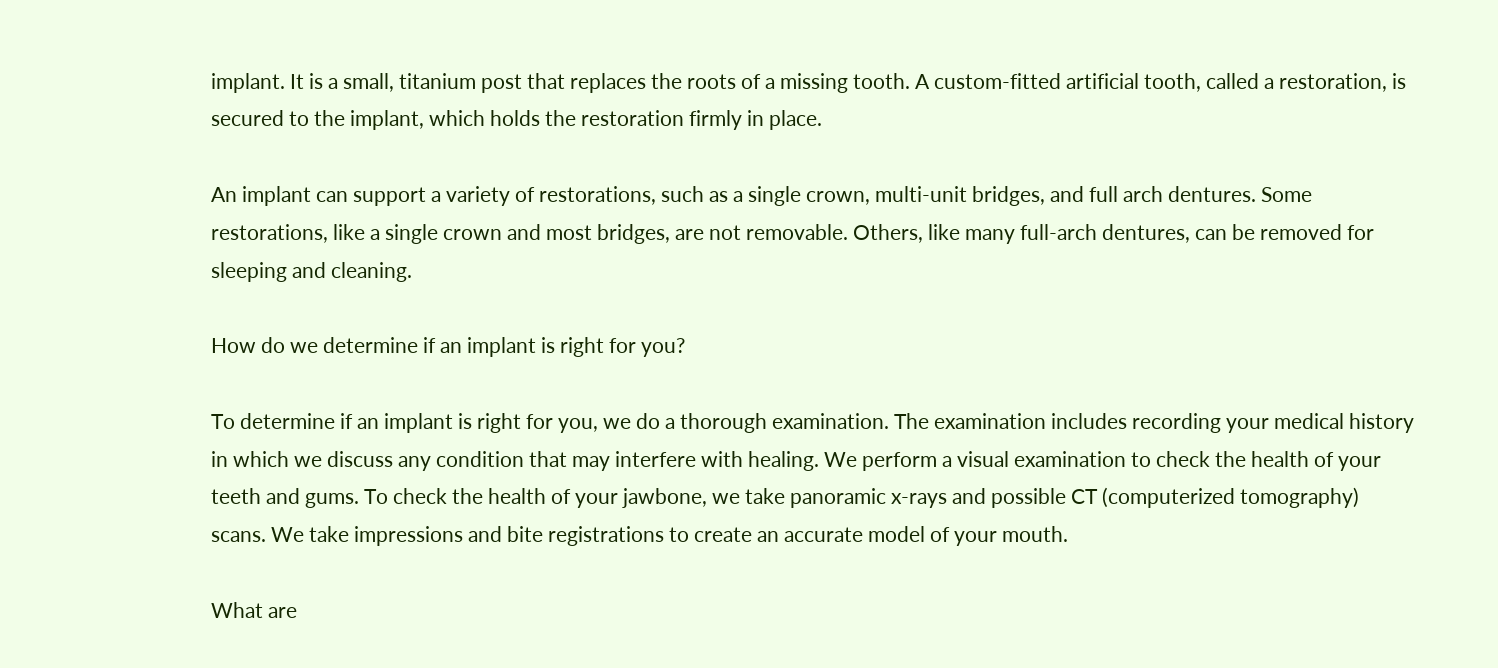implant. It is a small, titanium post that replaces the roots of a missing tooth. A custom-fitted artificial tooth, called a restoration, is secured to the implant, which holds the restoration firmly in place.

An implant can support a variety of restorations, such as a single crown, multi-unit bridges, and full arch dentures. Some restorations, like a single crown and most bridges, are not removable. Others, like many full-arch dentures, can be removed for sleeping and cleaning.

How do we determine if an implant is right for you?

To determine if an implant is right for you, we do a thorough examination. The examination includes recording your medical history in which we discuss any condition that may interfere with healing. We perform a visual examination to check the health of your teeth and gums. To check the health of your jawbone, we take panoramic x-rays and possible CT (computerized tomography) scans. We take impressions and bite registrations to create an accurate model of your mouth.

What are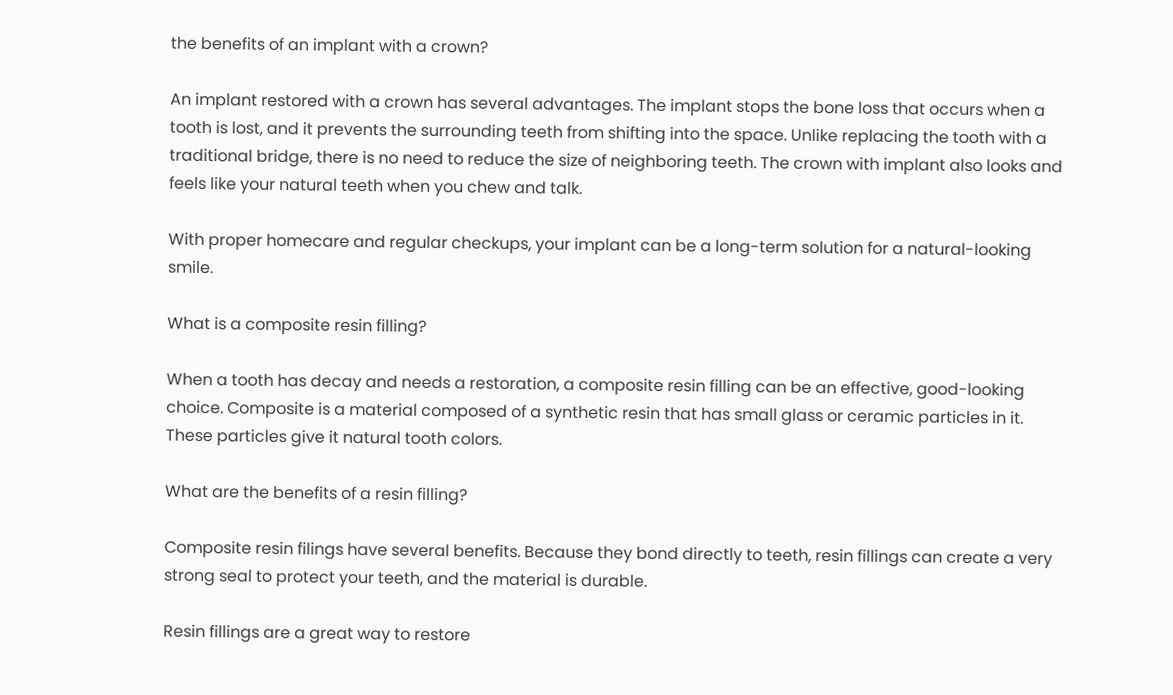the benefits of an implant with a crown?

An implant restored with a crown has several advantages. The implant stops the bone loss that occurs when a tooth is lost, and it prevents the surrounding teeth from shifting into the space. Unlike replacing the tooth with a traditional bridge, there is no need to reduce the size of neighboring teeth. The crown with implant also looks and feels like your natural teeth when you chew and talk.

With proper homecare and regular checkups, your implant can be a long-term solution for a natural-looking smile.

What is a composite resin filling?

When a tooth has decay and needs a restoration, a composite resin filling can be an effective, good-looking choice. Composite is a material composed of a synthetic resin that has small glass or ceramic particles in it. These particles give it natural tooth colors.

What are the benefits of a resin filling?

Composite resin filings have several benefits. Because they bond directly to teeth, resin fillings can create a very strong seal to protect your teeth, and the material is durable.

Resin fillings are a great way to restore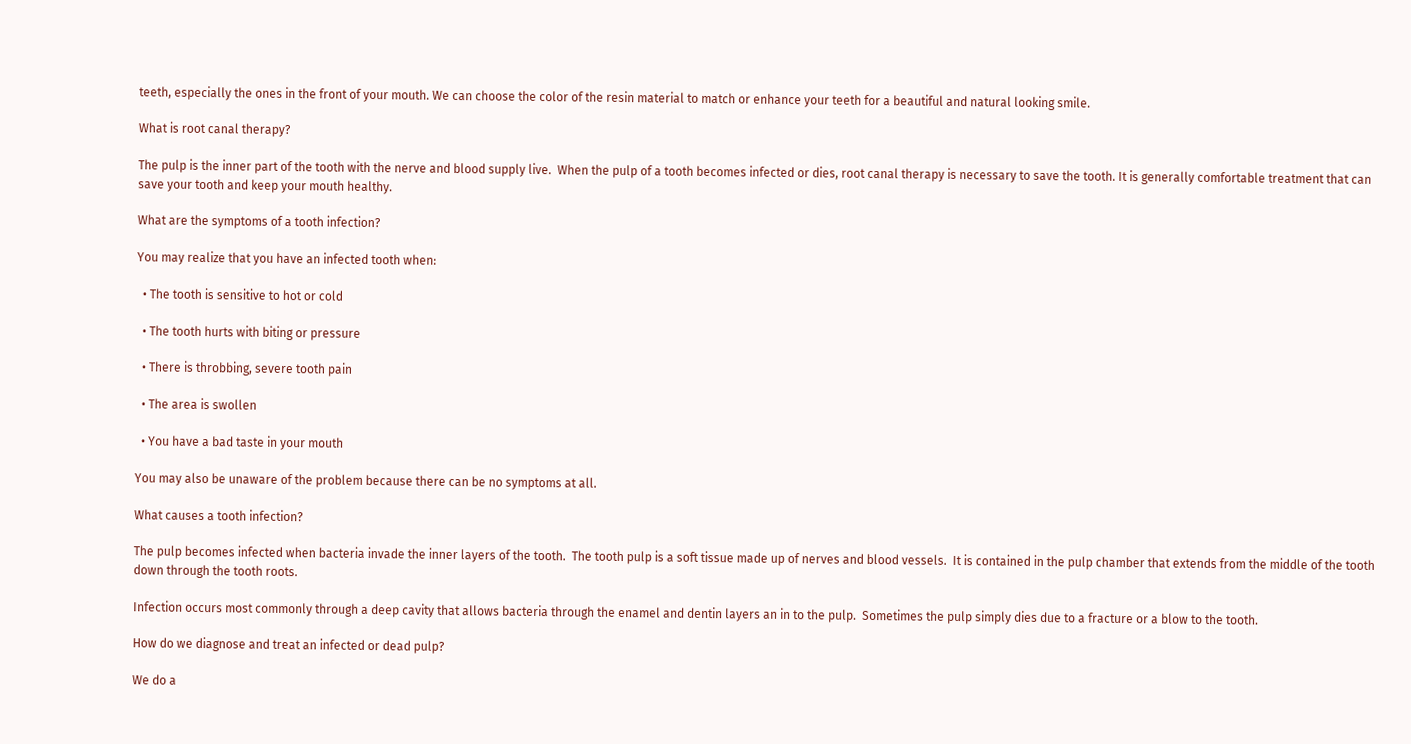teeth, especially the ones in the front of your mouth. We can choose the color of the resin material to match or enhance your teeth for a beautiful and natural looking smile.

What is root canal therapy?

The pulp is the inner part of the tooth with the nerve and blood supply live.  When the pulp of a tooth becomes infected or dies, root canal therapy is necessary to save the tooth. It is generally comfortable treatment that can save your tooth and keep your mouth healthy.

What are the symptoms of a tooth infection?

You may realize that you have an infected tooth when:

  • The tooth is sensitive to hot or cold

  • The tooth hurts with biting or pressure

  • There is throbbing, severe tooth pain

  • The area is swollen

  • You have a bad taste in your mouth

You may also be unaware of the problem because there can be no symptoms at all.

What causes a tooth infection?

The pulp becomes infected when bacteria invade the inner layers of the tooth.  The tooth pulp is a soft tissue made up of nerves and blood vessels.  It is contained in the pulp chamber that extends from the middle of the tooth down through the tooth roots.

Infection occurs most commonly through a deep cavity that allows bacteria through the enamel and dentin layers an in to the pulp.  Sometimes the pulp simply dies due to a fracture or a blow to the tooth.

How do we diagnose and treat an infected or dead pulp?

We do a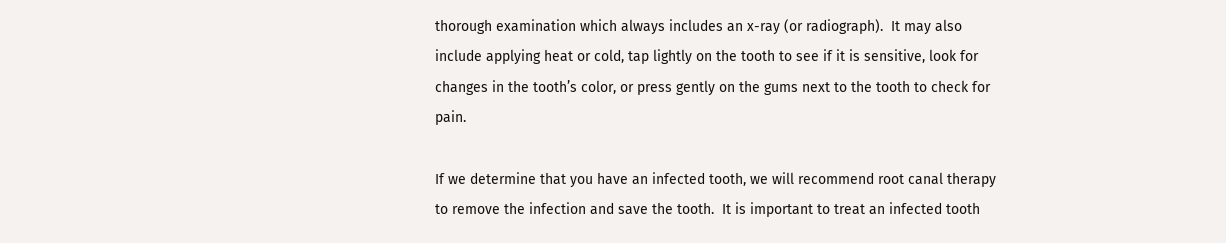thorough examination which always includes an x-ray (or radiograph).  It may also include applying heat or cold, tap lightly on the tooth to see if it is sensitive, look for changes in the tooth’s color, or press gently on the gums next to the tooth to check for pain.

If we determine that you have an infected tooth, we will recommend root canal therapy to remove the infection and save the tooth.  It is important to treat an infected tooth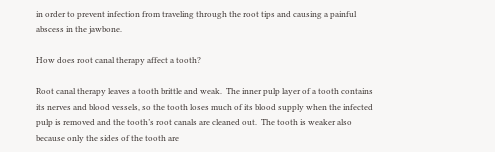in order to prevent infection from traveling through the root tips and causing a painful abscess in the jawbone.

How does root canal therapy affect a tooth?

Root canal therapy leaves a tooth brittle and weak.  The inner pulp layer of a tooth contains its nerves and blood vessels, so the tooth loses much of its blood supply when the infected pulp is removed and the tooth’s root canals are cleaned out.  The tooth is weaker also because only the sides of the tooth are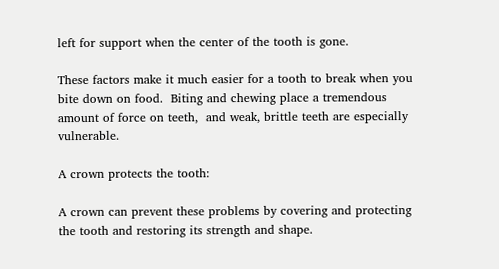left for support when the center of the tooth is gone.

These factors make it much easier for a tooth to break when you bite down on food.  Biting and chewing place a tremendous amount of force on teeth,  and weak, brittle teeth are especially vulnerable.

A crown protects the tooth:

A crown can prevent these problems by covering and protecting the tooth and restoring its strength and shape.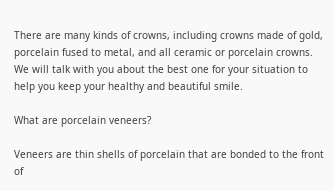There are many kinds of crowns, including crowns made of gold, porcelain fused to metal, and all ceramic or porcelain crowns.  We will talk with you about the best one for your situation to help you keep your healthy and beautiful smile.

What are porcelain veneers?

Veneers are thin shells of porcelain that are bonded to the front of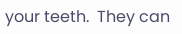your teeth.  They can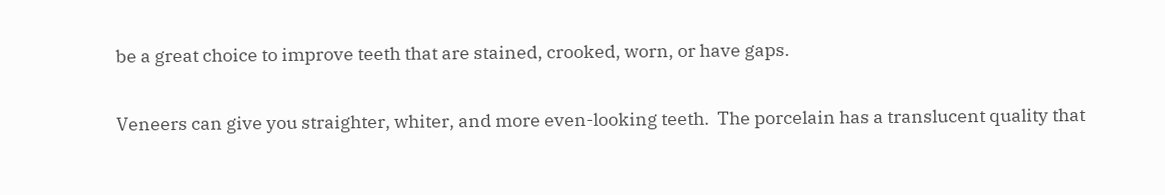be a great choice to improve teeth that are stained, crooked, worn, or have gaps.

Veneers can give you straighter, whiter, and more even-looking teeth.  The porcelain has a translucent quality that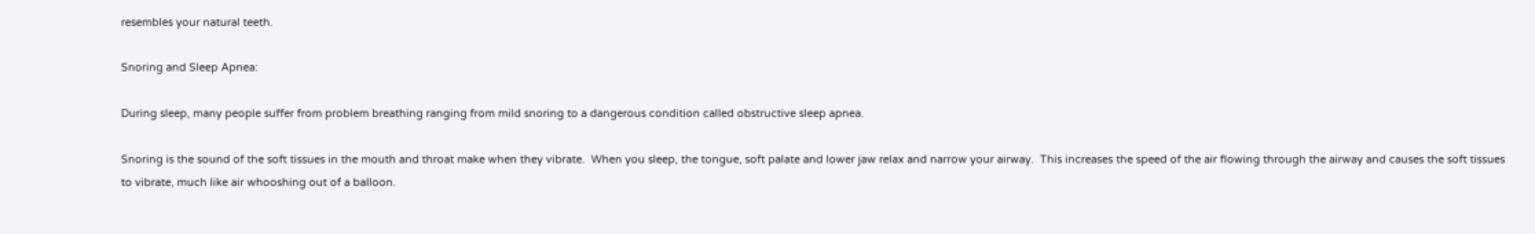resembles your natural teeth.

Snoring and Sleep Apnea:

During sleep, many people suffer from problem breathing ranging from mild snoring to a dangerous condition called obstructive sleep apnea.

Snoring is the sound of the soft tissues in the mouth and throat make when they vibrate.  When you sleep, the tongue, soft palate and lower jaw relax and narrow your airway.  This increases the speed of the air flowing through the airway and causes the soft tissues to vibrate, much like air whooshing out of a balloon.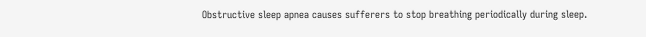Obstructive sleep apnea causes sufferers to stop breathing periodically during sleep.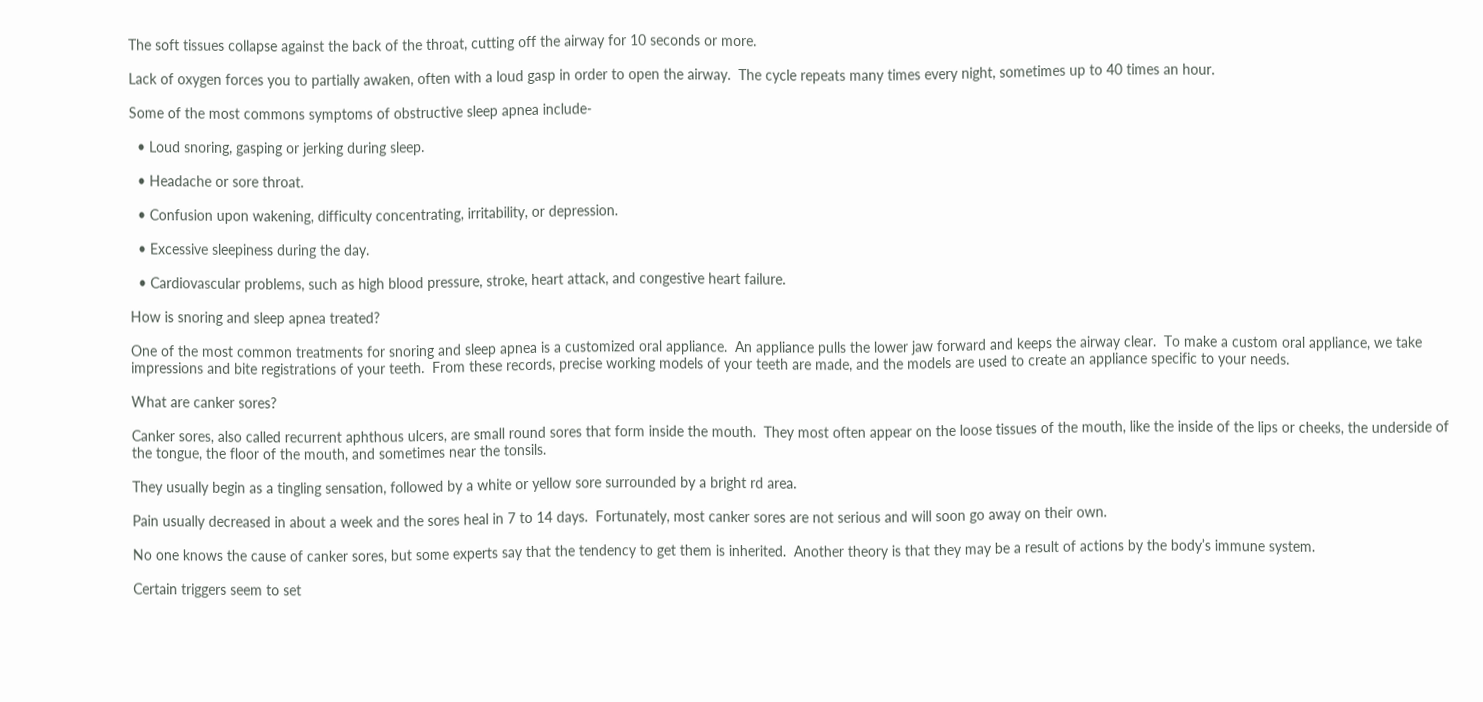The soft tissues collapse against the back of the throat, cutting off the airway for 10 seconds or more.

Lack of oxygen forces you to partially awaken, often with a loud gasp in order to open the airway.  The cycle repeats many times every night, sometimes up to 40 times an hour.

Some of the most commons symptoms of obstructive sleep apnea include-

  • Loud snoring, gasping or jerking during sleep.

  • Headache or sore throat.

  • Confusion upon wakening, difficulty concentrating, irritability, or depression.

  • Excessive sleepiness during the day.

  • Cardiovascular problems, such as high blood pressure, stroke, heart attack, and congestive heart failure.

How is snoring and sleep apnea treated?

One of the most common treatments for snoring and sleep apnea is a customized oral appliance.  An appliance pulls the lower jaw forward and keeps the airway clear.  To make a custom oral appliance, we take impressions and bite registrations of your teeth.  From these records, precise working models of your teeth are made, and the models are used to create an appliance specific to your needs.

What are canker sores?

Canker sores, also called recurrent aphthous ulcers, are small round sores that form inside the mouth.  They most often appear on the loose tissues of the mouth, like the inside of the lips or cheeks, the underside of the tongue, the floor of the mouth, and sometimes near the tonsils.

They usually begin as a tingling sensation, followed by a white or yellow sore surrounded by a bright rd area.

Pain usually decreased in about a week and the sores heal in 7 to 14 days.  Fortunately, most canker sores are not serious and will soon go away on their own.

No one knows the cause of canker sores, but some experts say that the tendency to get them is inherited.  Another theory is that they may be a result of actions by the body’s immune system.

Certain triggers seem to set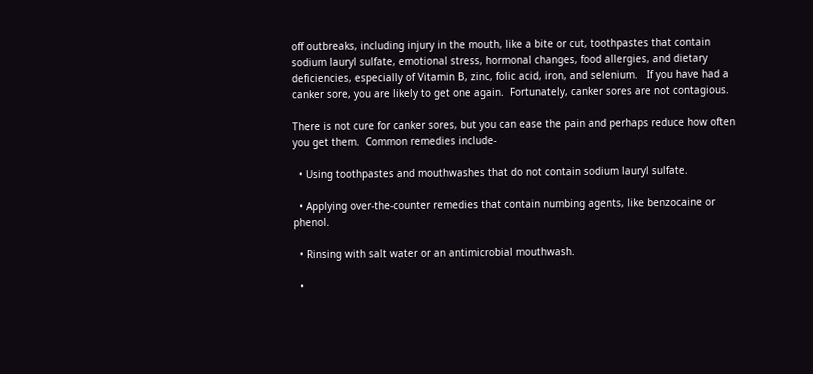off outbreaks, including injury in the mouth, like a bite or cut, toothpastes that contain sodium lauryl sulfate, emotional stress, hormonal changes, food allergies, and dietary deficiencies, especially of Vitamin B, zinc, folic acid, iron, and selenium.   If you have had a canker sore, you are likely to get one again.  Fortunately, canker sores are not contagious.

There is not cure for canker sores, but you can ease the pain and perhaps reduce how often you get them.  Common remedies include-

  • Using toothpastes and mouthwashes that do not contain sodium lauryl sulfate.

  • Applying over-the-counter remedies that contain numbing agents, like benzocaine or phenol.

  • Rinsing with salt water or an antimicrobial mouthwash.

  •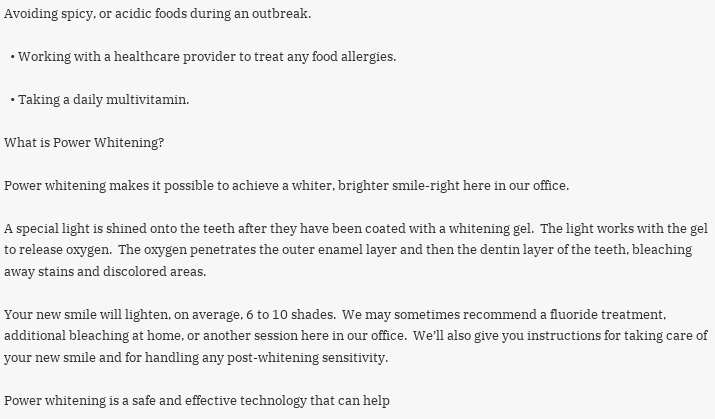Avoiding spicy, or acidic foods during an outbreak.

  • Working with a healthcare provider to treat any food allergies.

  • Taking a daily multivitamin.

What is Power Whitening?

Power whitening makes it possible to achieve a whiter, brighter smile-right here in our office.

A special light is shined onto the teeth after they have been coated with a whitening gel.  The light works with the gel to release oxygen.  The oxygen penetrates the outer enamel layer and then the dentin layer of the teeth, bleaching away stains and discolored areas.

Your new smile will lighten, on average, 6 to 10 shades.  We may sometimes recommend a fluoride treatment, additional bleaching at home, or another session here in our office.  We’ll also give you instructions for taking care of your new smile and for handling any post-whitening sensitivity.

Power whitening is a safe and effective technology that can help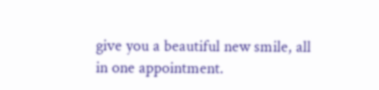give you a beautiful new smile, all in one appointment.